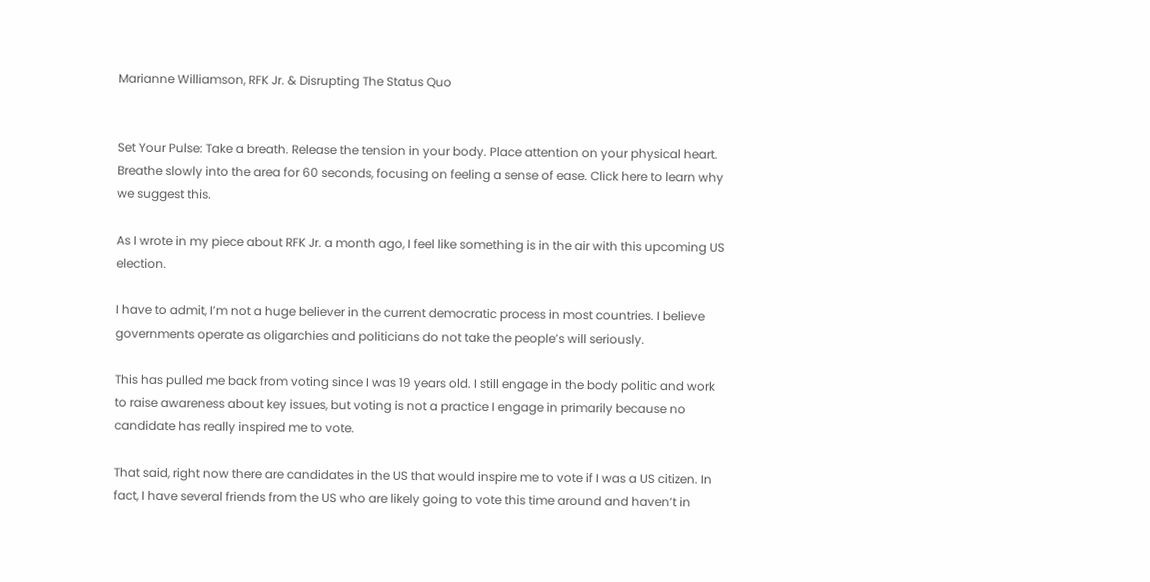Marianne Williamson, RFK Jr. & Disrupting The Status Quo


Set Your Pulse: Take a breath. Release the tension in your body. Place attention on your physical heart. Breathe slowly into the area for 60 seconds, focusing on feeling a sense of ease. Click here to learn why we suggest this.

As I wrote in my piece about RFK Jr. a month ago, I feel like something is in the air with this upcoming US election.

I have to admit, I’m not a huge believer in the current democratic process in most countries. I believe governments operate as oligarchies and politicians do not take the people’s will seriously.

This has pulled me back from voting since I was 19 years old. I still engage in the body politic and work to raise awareness about key issues, but voting is not a practice I engage in primarily because no candidate has really inspired me to vote.

That said, right now there are candidates in the US that would inspire me to vote if I was a US citizen. In fact, I have several friends from the US who are likely going to vote this time around and haven’t in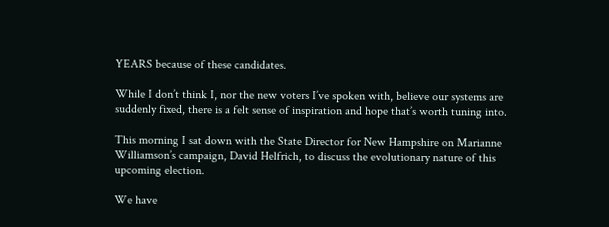YEARS because of these candidates.

While I don’t think I, nor the new voters I’ve spoken with, believe our systems are suddenly fixed, there is a felt sense of inspiration and hope that’s worth tuning into.

This morning I sat down with the State Director for New Hampshire on Marianne Williamson’s campaign, David Helfrich, to discuss the evolutionary nature of this upcoming election.

We have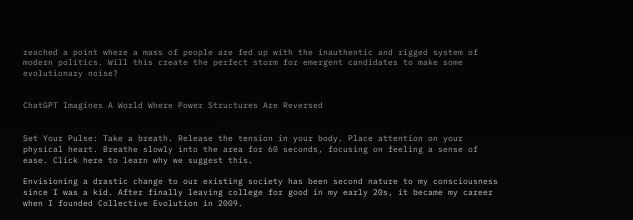reached a point where a mass of people are fed up with the inauthentic and rigged system of modern politics. Will this create the perfect storm for emergent candidates to make some evolutionary noise?


ChatGPT Imagines A World Where Power Structures Are Reversed


Set Your Pulse: Take a breath. Release the tension in your body. Place attention on your physical heart. Breathe slowly into the area for 60 seconds, focusing on feeling a sense of ease. Click here to learn why we suggest this.

Envisioning a drastic change to our existing society has been second nature to my consciousness since I was a kid. After finally leaving college for good in my early 20s, it became my career when I founded Collective Evolution in 2009.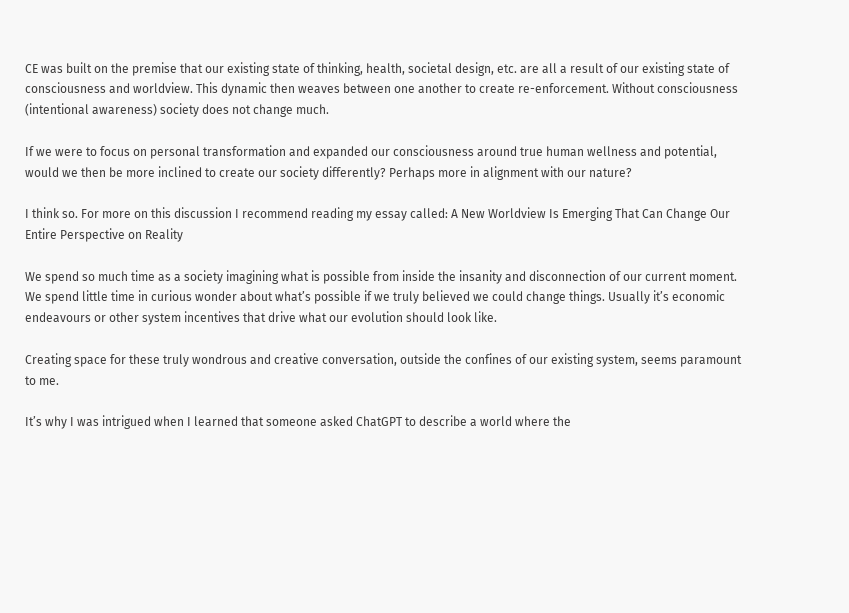CE was built on the premise that our existing state of thinking, health, societal design, etc. are all a result of our existing state of consciousness and worldview. This dynamic then weaves between one another to create re-enforcement. Without consciousness (intentional awareness) society does not change much.

If we were to focus on personal transformation and expanded our consciousness around true human wellness and potential, would we then be more inclined to create our society differently? Perhaps more in alignment with our nature?

I think so. For more on this discussion I recommend reading my essay called: A New Worldview Is Emerging That Can Change Our Entire Perspective on Reality

We spend so much time as a society imagining what is possible from inside the insanity and disconnection of our current moment. We spend little time in curious wonder about what’s possible if we truly believed we could change things. Usually it’s economic endeavours or other system incentives that drive what our evolution should look like.

Creating space for these truly wondrous and creative conversation, outside the confines of our existing system, seems paramount to me.

It’s why I was intrigued when I learned that someone asked ChatGPT to describe a world where the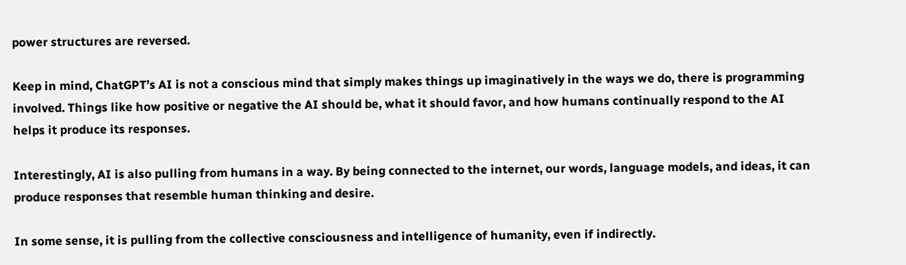power structures are reversed.

Keep in mind, ChatGPT’s AI is not a conscious mind that simply makes things up imaginatively in the ways we do, there is programming involved. Things like how positive or negative the AI should be, what it should favor, and how humans continually respond to the AI helps it produce its responses.

Interestingly, AI is also pulling from humans in a way. By being connected to the internet, our words, language models, and ideas, it can produce responses that resemble human thinking and desire.

In some sense, it is pulling from the collective consciousness and intelligence of humanity, even if indirectly.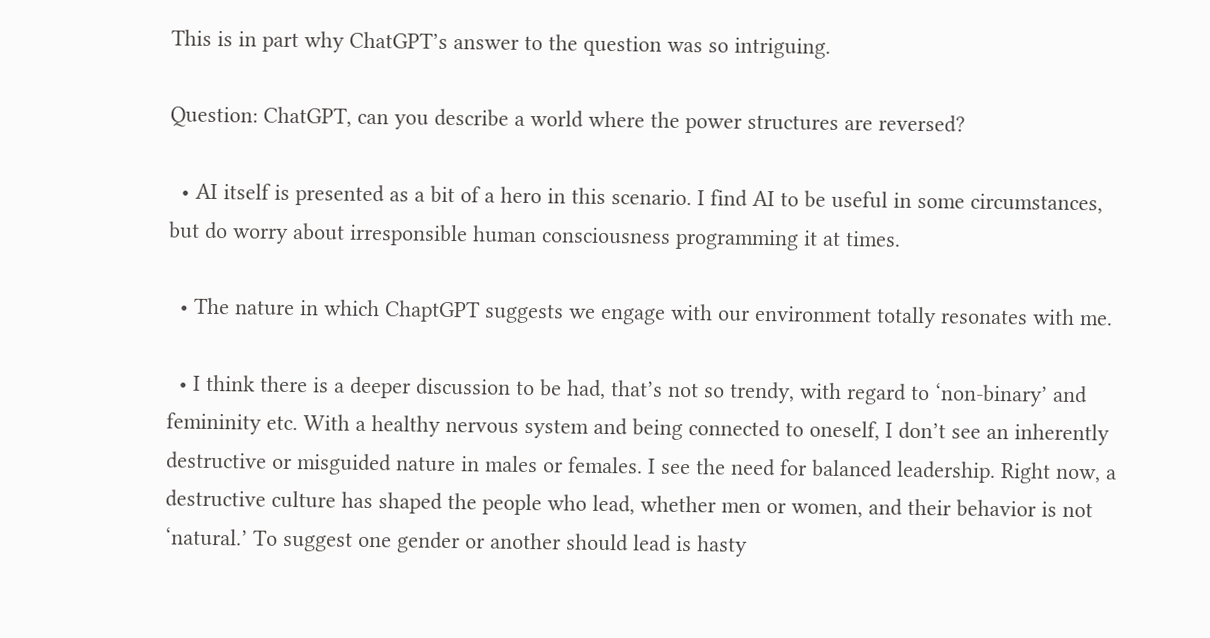This is in part why ChatGPT’s answer to the question was so intriguing.

Question: ChatGPT, can you describe a world where the power structures are reversed?

  • AI itself is presented as a bit of a hero in this scenario. I find AI to be useful in some circumstances, but do worry about irresponsible human consciousness programming it at times.

  • The nature in which ChaptGPT suggests we engage with our environment totally resonates with me.

  • I think there is a deeper discussion to be had, that’s not so trendy, with regard to ‘non-binary’ and femininity etc. With a healthy nervous system and being connected to oneself, I don’t see an inherently destructive or misguided nature in males or females. I see the need for balanced leadership. Right now, a destructive culture has shaped the people who lead, whether men or women, and their behavior is not ‘natural.’ To suggest one gender or another should lead is hasty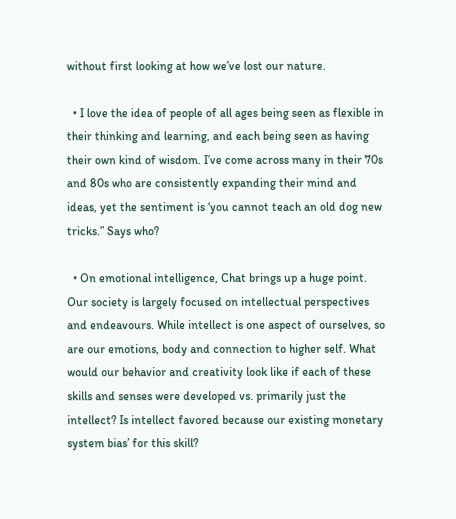without first looking at how we’ve lost our nature.

  • I love the idea of people of all ages being seen as flexible in their thinking and learning, and each being seen as having their own kind of wisdom. I’ve come across many in their 70s and 80s who are consistently expanding their mind and ideas, yet the sentiment is ‘you cannot teach an old dog new tricks.” Says who?

  • On emotional intelligence, Chat brings up a huge point. Our society is largely focused on intellectual perspectives and endeavours. While intellect is one aspect of ourselves, so are our emotions, body and connection to higher self. What would our behavior and creativity look like if each of these skills and senses were developed vs. primarily just the intellect? Is intellect favored because our existing monetary system bias’ for this skill?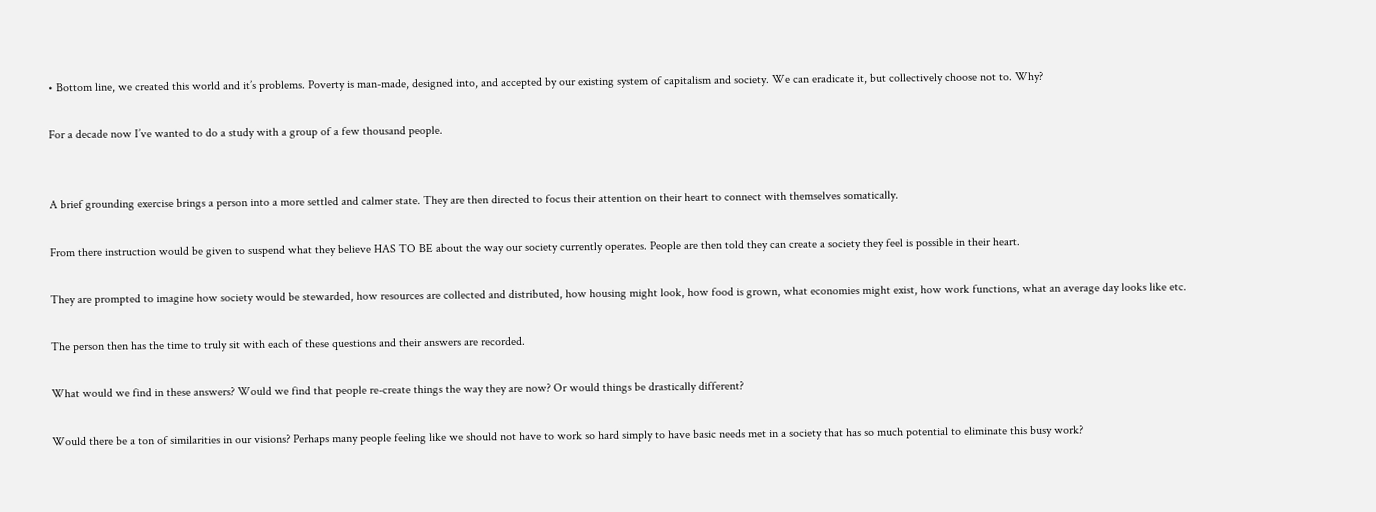• Bottom line, we created this world and it’s problems. Poverty is man-made, designed into, and accepted by our existing system of capitalism and society. We can eradicate it, but collectively choose not to. Why?

For a decade now I’ve wanted to do a study with a group of a few thousand people.


A brief grounding exercise brings a person into a more settled and calmer state. They are then directed to focus their attention on their heart to connect with themselves somatically.

From there instruction would be given to suspend what they believe HAS TO BE about the way our society currently operates. People are then told they can create a society they feel is possible in their heart.

They are prompted to imagine how society would be stewarded, how resources are collected and distributed, how housing might look, how food is grown, what economies might exist, how work functions, what an average day looks like etc.

The person then has the time to truly sit with each of these questions and their answers are recorded.

What would we find in these answers? Would we find that people re-create things the way they are now? Or would things be drastically different?

Would there be a ton of similarities in our visions? Perhaps many people feeling like we should not have to work so hard simply to have basic needs met in a society that has so much potential to eliminate this busy work?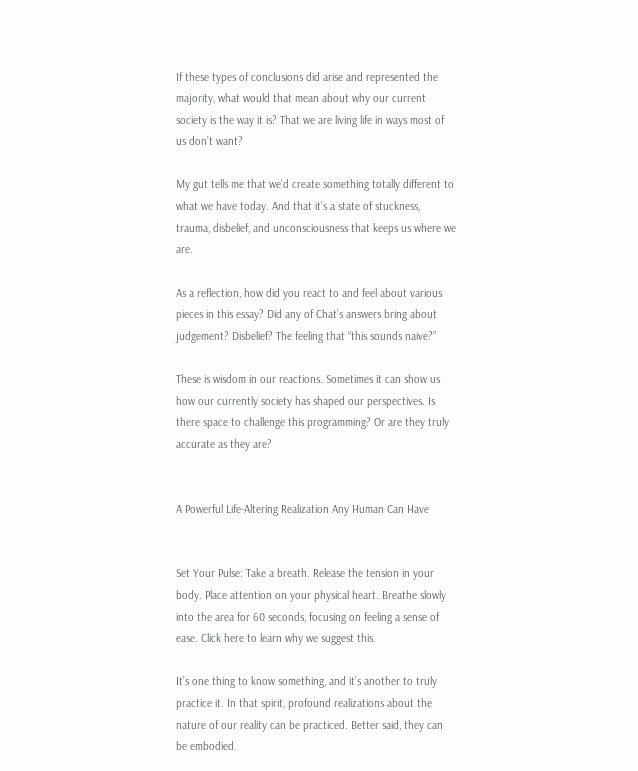If these types of conclusions did arise and represented the majority, what would that mean about why our current society is the way it is? That we are living life in ways most of us don’t want?

My gut tells me that we’d create something totally different to what we have today. And that it’s a state of stuckness, trauma, disbelief, and unconsciousness that keeps us where we are.

As a reflection, how did you react to and feel about various pieces in this essay? Did any of Chat’s answers bring about judgement? Disbelief? The feeling that “this sounds naive?”

These is wisdom in our reactions. Sometimes it can show us how our currently society has shaped our perspectives. Is there space to challenge this programming? Or are they truly accurate as they are?


A Powerful Life-Altering Realization Any Human Can Have


Set Your Pulse: Take a breath. Release the tension in your body. Place attention on your physical heart. Breathe slowly into the area for 60 seconds, focusing on feeling a sense of ease. Click here to learn why we suggest this.

It’s one thing to know something, and it’s another to truly practice it. In that spirit, profound realizations about the nature of our reality can be practiced. Better said, they can be embodied.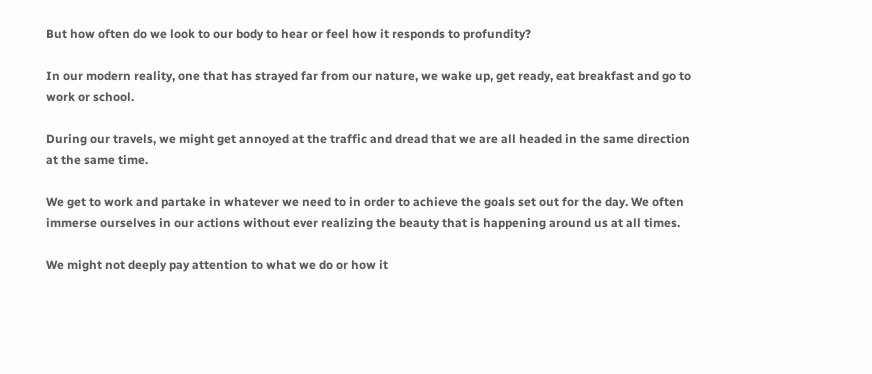But how often do we look to our body to hear or feel how it responds to profundity?

In our modern reality, one that has strayed far from our nature, we wake up, get ready, eat breakfast and go to work or school.

During our travels, we might get annoyed at the traffic and dread that we are all headed in the same direction at the same time.

We get to work and partake in whatever we need to in order to achieve the goals set out for the day. We often immerse ourselves in our actions without ever realizing the beauty that is happening around us at all times.

We might not deeply pay attention to what we do or how it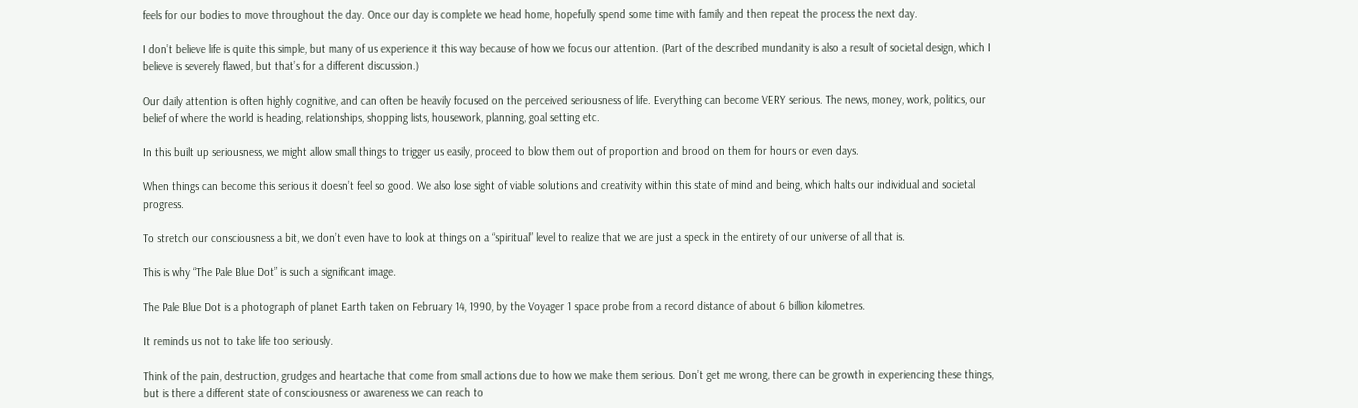feels for our bodies to move throughout the day. Once our day is complete we head home, hopefully spend some time with family and then repeat the process the next day.

I don’t believe life is quite this simple, but many of us experience it this way because of how we focus our attention. (Part of the described mundanity is also a result of societal design, which I believe is severely flawed, but that’s for a different discussion.)

Our daily attention is often highly cognitive, and can often be heavily focused on the perceived seriousness of life. Everything can become VERY serious. The news, money, work, politics, our belief of where the world is heading, relationships, shopping lists, housework, planning, goal setting etc.

In this built up seriousness, we might allow small things to trigger us easily, proceed to blow them out of proportion and brood on them for hours or even days.

When things can become this serious it doesn’t feel so good. We also lose sight of viable solutions and creativity within this state of mind and being, which halts our individual and societal progress.

To stretch our consciousness a bit, we don’t even have to look at things on a “spiritual” level to realize that we are just a speck in the entirety of our universe of all that is.

This is why “The Pale Blue Dot” is such a significant image.

The Pale Blue Dot is a photograph of planet Earth taken on February 14, 1990, by the Voyager 1 space probe from a record distance of about 6 billion kilometres.

It reminds us not to take life too seriously.

Think of the pain, destruction, grudges and heartache that come from small actions due to how we make them serious. Don’t get me wrong, there can be growth in experiencing these things, but is there a different state of consciousness or awareness we can reach to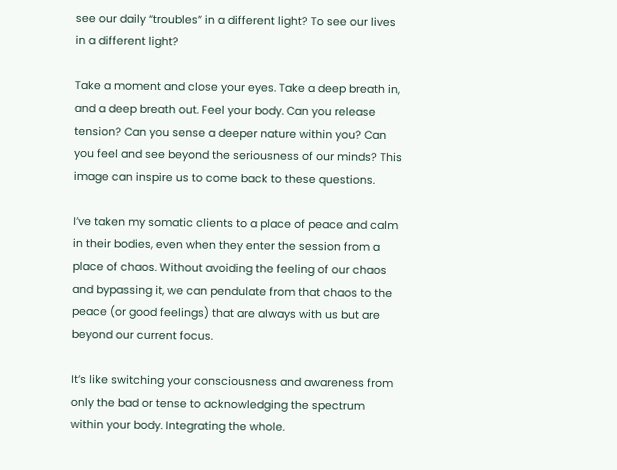see our daily “troubles” in a different light? To see our lives in a different light?

Take a moment and close your eyes. Take a deep breath in, and a deep breath out. Feel your body. Can you release tension? Can you sense a deeper nature within you? Can you feel and see beyond the seriousness of our minds? This image can inspire us to come back to these questions.

I’ve taken my somatic clients to a place of peace and calm in their bodies, even when they enter the session from a place of chaos. Without avoiding the feeling of our chaos and bypassing it, we can pendulate from that chaos to the peace (or good feelings) that are always with us but are beyond our current focus.

It’s like switching your consciousness and awareness from only the bad or tense to acknowledging the spectrum within your body. Integrating the whole.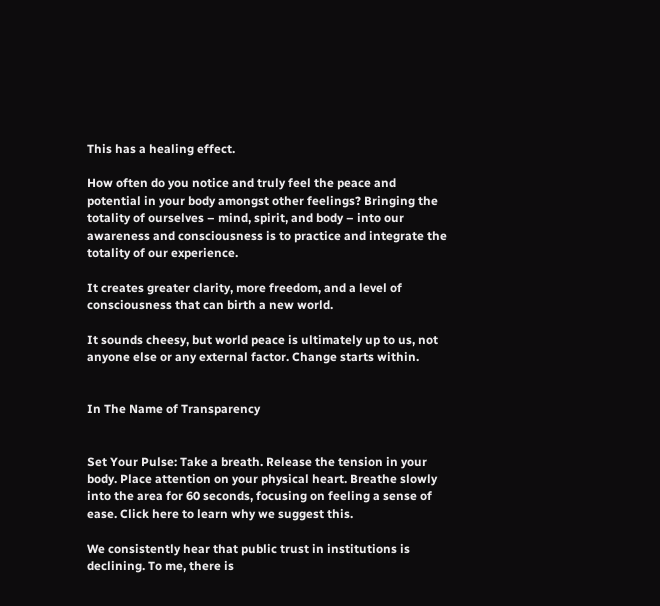This has a healing effect.

How often do you notice and truly feel the peace and potential in your body amongst other feelings? Bringing the totality of ourselves – mind, spirit, and body – into our awareness and consciousness is to practice and integrate the totality of our experience.

It creates greater clarity, more freedom, and a level of consciousness that can birth a new world.

It sounds cheesy, but world peace is ultimately up to us, not anyone else or any external factor. Change starts within.


In The Name of Transparency


Set Your Pulse: Take a breath. Release the tension in your body. Place attention on your physical heart. Breathe slowly into the area for 60 seconds, focusing on feeling a sense of ease. Click here to learn why we suggest this.

We consistently hear that public trust in institutions is declining. To me, there is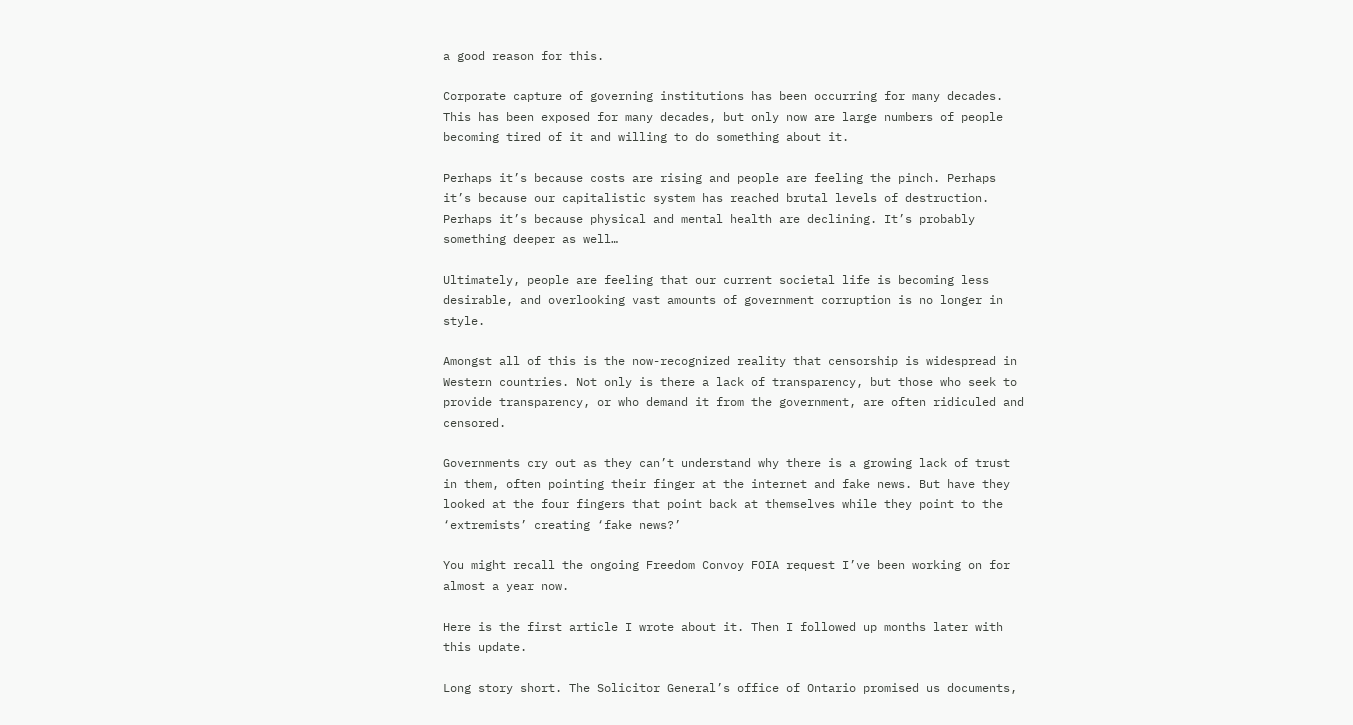a good reason for this.

Corporate capture of governing institutions has been occurring for many decades. This has been exposed for many decades, but only now are large numbers of people becoming tired of it and willing to do something about it.

Perhaps it’s because costs are rising and people are feeling the pinch. Perhaps it’s because our capitalistic system has reached brutal levels of destruction. Perhaps it’s because physical and mental health are declining. It’s probably something deeper as well…

Ultimately, people are feeling that our current societal life is becoming less desirable, and overlooking vast amounts of government corruption is no longer in style.

Amongst all of this is the now-recognized reality that censorship is widespread in Western countries. Not only is there a lack of transparency, but those who seek to provide transparency, or who demand it from the government, are often ridiculed and censored.

Governments cry out as they can’t understand why there is a growing lack of trust in them, often pointing their finger at the internet and fake news. But have they looked at the four fingers that point back at themselves while they point to the ‘extremists’ creating ‘fake news?’

You might recall the ongoing Freedom Convoy FOIA request I’ve been working on for almost a year now.

Here is the first article I wrote about it. Then I followed up months later with this update.

Long story short. The Solicitor General’s office of Ontario promised us documents,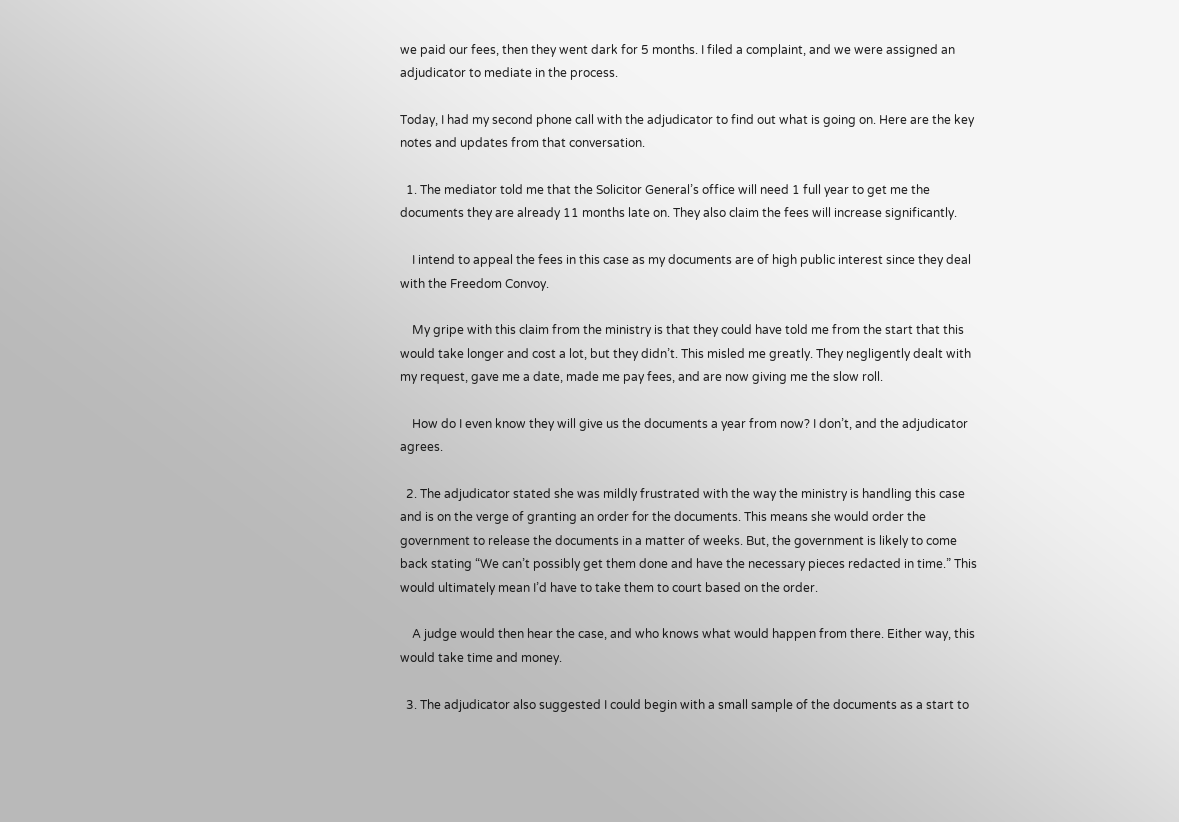we paid our fees, then they went dark for 5 months. I filed a complaint, and we were assigned an adjudicator to mediate in the process.

Today, I had my second phone call with the adjudicator to find out what is going on. Here are the key notes and updates from that conversation.

  1. The mediator told me that the Solicitor General’s office will need 1 full year to get me the documents they are already 11 months late on. They also claim the fees will increase significantly.

    I intend to appeal the fees in this case as my documents are of high public interest since they deal with the Freedom Convoy.

    My gripe with this claim from the ministry is that they could have told me from the start that this would take longer and cost a lot, but they didn’t. This misled me greatly. They negligently dealt with my request, gave me a date, made me pay fees, and are now giving me the slow roll.

    How do I even know they will give us the documents a year from now? I don’t, and the adjudicator agrees.

  2. The adjudicator stated she was mildly frustrated with the way the ministry is handling this case and is on the verge of granting an order for the documents. This means she would order the government to release the documents in a matter of weeks. But, the government is likely to come back stating “We can’t possibly get them done and have the necessary pieces redacted in time.” This would ultimately mean I’d have to take them to court based on the order.

    A judge would then hear the case, and who knows what would happen from there. Either way, this would take time and money.

  3. The adjudicator also suggested I could begin with a small sample of the documents as a start to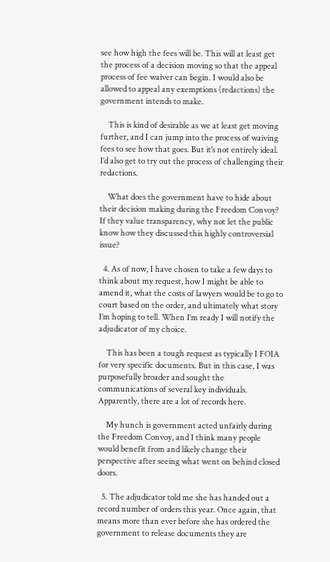see how high the fees will be. This will at least get the process of a decision moving so that the appeal process of fee waiver can begin. I would also be allowed to appeal any exemptions (redactions) the government intends to make.

    This is kind of desirable as we at least get moving further, and I can jump into the process of waiving fees to see how that goes. But it’s not entirely ideal. I’d also get to try out the process of challenging their redactions.

    What does the government have to hide about their decision making during the Freedom Convoy? If they value transparency, why not let the public know how they discussed this highly controversial issue?

  4. As of now, I have chosen to take a few days to think about my request, how I might be able to amend it, what the costs of lawyers would be to go to court based on the order, and ultimately what story I’m hoping to tell. When I’m ready I will notify the adjudicator of my choice.

    This has been a tough request as typically I FOIA for very specific documents. But in this case, I was purposefully broader and sought the communications of several key individuals. Apparently, there are a lot of records here.

    My hunch is government acted unfairly during the Freedom Convoy, and I think many people would benefit from and likely change their perspective after seeing what went on behind closed doors.

  5. The adjudicator told me she has handed out a record number of orders this year. Once again, that means more than ever before she has ordered the government to release documents they are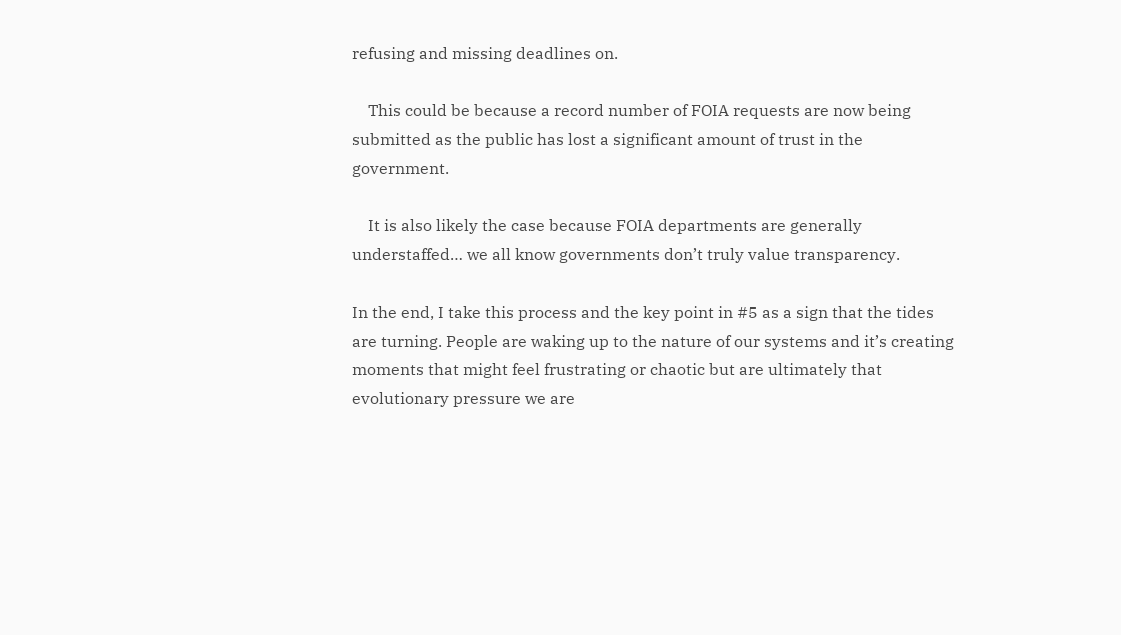refusing and missing deadlines on.

    This could be because a record number of FOIA requests are now being submitted as the public has lost a significant amount of trust in the government.

    It is also likely the case because FOIA departments are generally understaffed… we all know governments don’t truly value transparency.

In the end, I take this process and the key point in #5 as a sign that the tides are turning. People are waking up to the nature of our systems and it’s creating moments that might feel frustrating or chaotic but are ultimately that evolutionary pressure we are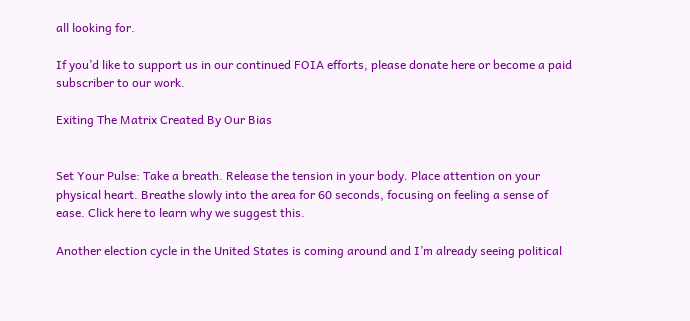all looking for.

If you’d like to support us in our continued FOIA efforts, please donate here or become a paid subscriber to our work.

Exiting The Matrix Created By Our Bias


Set Your Pulse: Take a breath. Release the tension in your body. Place attention on your physical heart. Breathe slowly into the area for 60 seconds, focusing on feeling a sense of ease. Click here to learn why we suggest this.

Another election cycle in the United States is coming around and I’m already seeing political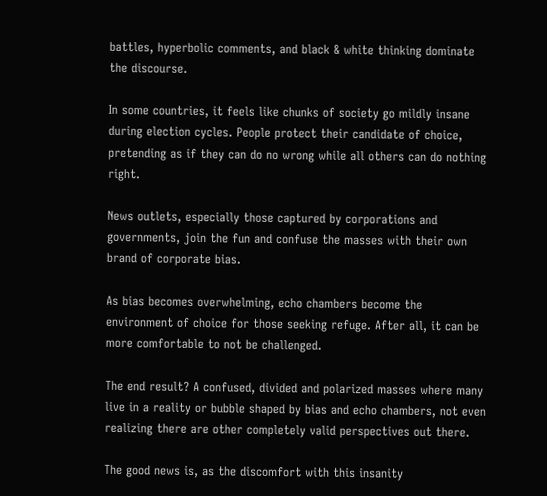battles, hyperbolic comments, and black & white thinking dominate the discourse.

In some countries, it feels like chunks of society go mildly insane during election cycles. People protect their candidate of choice, pretending as if they can do no wrong while all others can do nothing right.

News outlets, especially those captured by corporations and governments, join the fun and confuse the masses with their own brand of corporate bias.

As bias becomes overwhelming, echo chambers become the environment of choice for those seeking refuge. After all, it can be more comfortable to not be challenged.

The end result? A confused, divided and polarized masses where many live in a reality or bubble shaped by bias and echo chambers, not even realizing there are other completely valid perspectives out there.

The good news is, as the discomfort with this insanity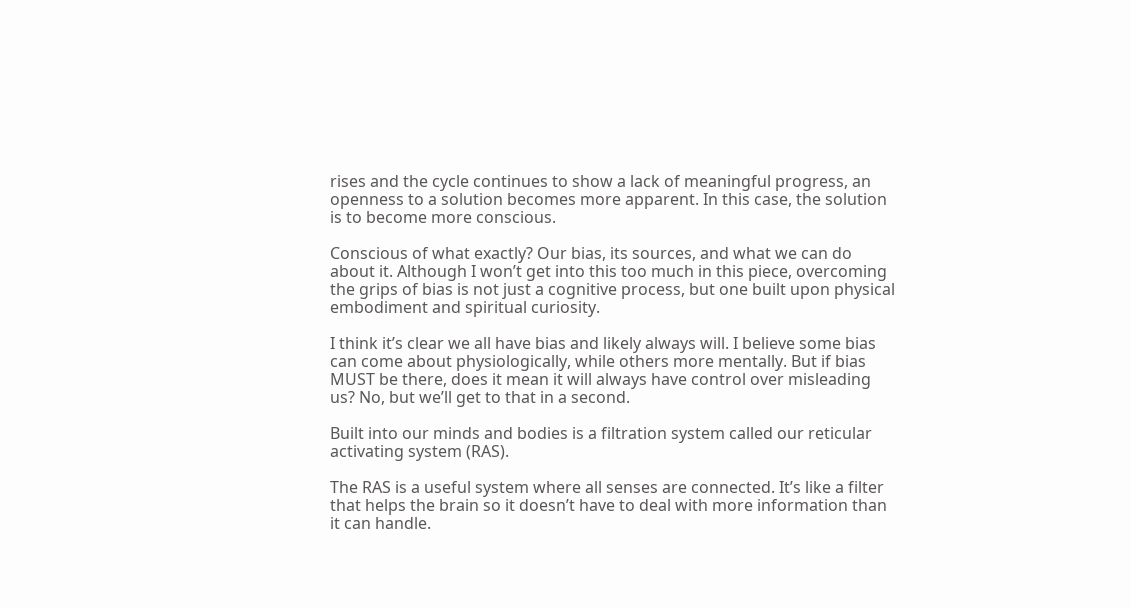rises and the cycle continues to show a lack of meaningful progress, an openness to a solution becomes more apparent. In this case, the solution is to become more conscious.

Conscious of what exactly? Our bias, its sources, and what we can do about it. Although I won’t get into this too much in this piece, overcoming the grips of bias is not just a cognitive process, but one built upon physical embodiment and spiritual curiosity.

I think it’s clear we all have bias and likely always will. I believe some bias can come about physiologically, while others more mentally. But if bias MUST be there, does it mean it will always have control over misleading us? No, but we’ll get to that in a second.

Built into our minds and bodies is a filtration system called our reticular activating system (RAS).

The RAS is a useful system where all senses are connected. It’s like a filter that helps the brain so it doesn’t have to deal with more information than it can handle.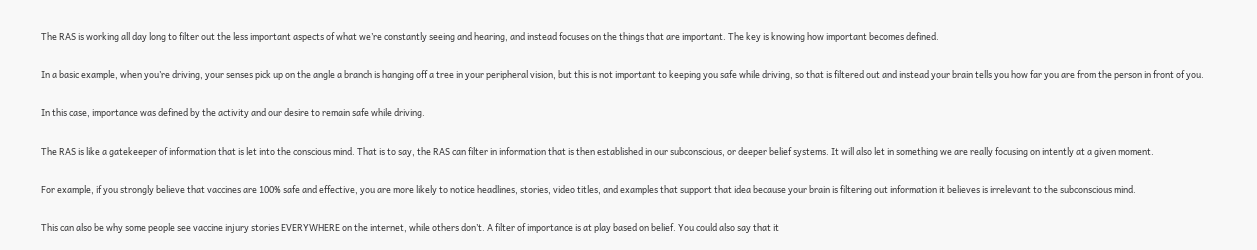The RAS is working all day long to filter out the less important aspects of what we’re constantly seeing and hearing, and instead focuses on the things that are important. The key is knowing how important becomes defined.

In a basic example, when you’re driving, your senses pick up on the angle a branch is hanging off a tree in your peripheral vision, but this is not important to keeping you safe while driving, so that is filtered out and instead your brain tells you how far you are from the person in front of you.

In this case, importance was defined by the activity and our desire to remain safe while driving.

The RAS is like a gatekeeper of information that is let into the conscious mind. That is to say, the RAS can filter in information that is then established in our subconscious, or deeper belief systems. It will also let in something we are really focusing on intently at a given moment.

For example, if you strongly believe that vaccines are 100% safe and effective, you are more likely to notice headlines, stories, video titles, and examples that support that idea because your brain is filtering out information it believes is irrelevant to the subconscious mind.

This can also be why some people see vaccine injury stories EVERYWHERE on the internet, while others don’t. A filter of importance is at play based on belief. You could also say that it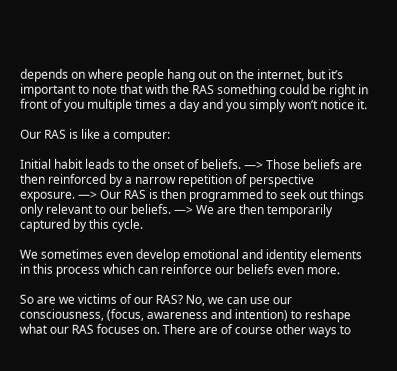depends on where people hang out on the internet, but it’s important to note that with the RAS something could be right in front of you multiple times a day and you simply won’t notice it.

Our RAS is like a computer:

Initial habit leads to the onset of beliefs. —> Those beliefs are then reinforced by a narrow repetition of perspective exposure. —> Our RAS is then programmed to seek out things only relevant to our beliefs. —> We are then temporarily captured by this cycle.

We sometimes even develop emotional and identity elements in this process which can reinforce our beliefs even more.

So are we victims of our RAS? No, we can use our consciousness, (focus, awareness and intention) to reshape what our RAS focuses on. There are of course other ways to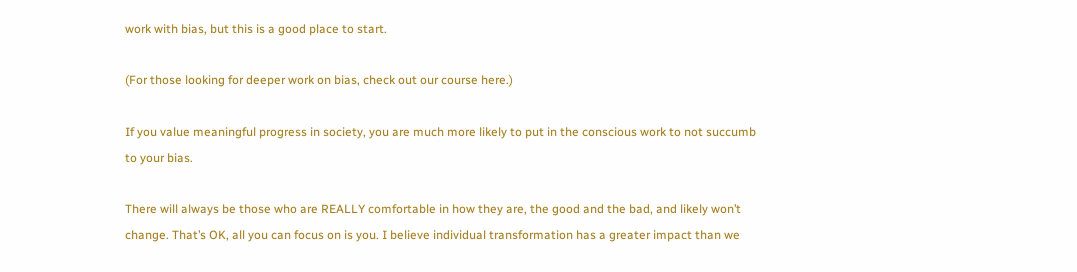work with bias, but this is a good place to start.

(For those looking for deeper work on bias, check out our course here.)

If you value meaningful progress in society, you are much more likely to put in the conscious work to not succumb to your bias.

There will always be those who are REALLY comfortable in how they are, the good and the bad, and likely won’t change. That’s OK, all you can focus on is you. I believe individual transformation has a greater impact than we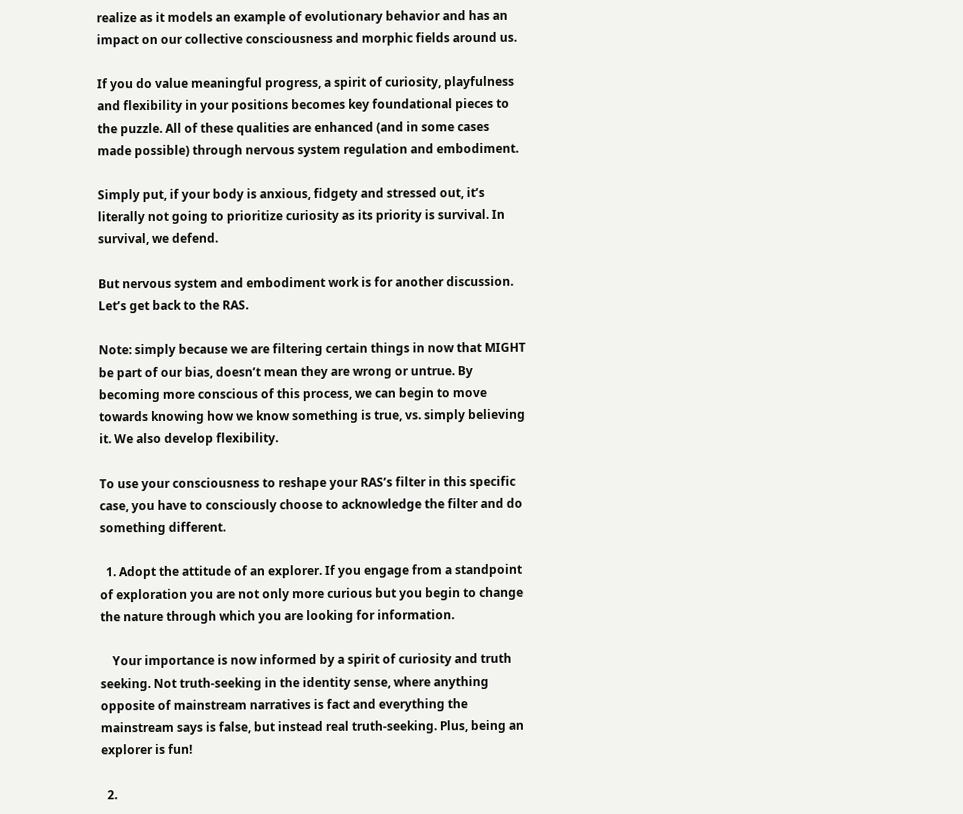realize as it models an example of evolutionary behavior and has an impact on our collective consciousness and morphic fields around us.

If you do value meaningful progress, a spirit of curiosity, playfulness and flexibility in your positions becomes key foundational pieces to the puzzle. All of these qualities are enhanced (and in some cases made possible) through nervous system regulation and embodiment.

Simply put, if your body is anxious, fidgety and stressed out, it’s literally not going to prioritize curiosity as its priority is survival. In survival, we defend.

But nervous system and embodiment work is for another discussion. Let’s get back to the RAS.

Note: simply because we are filtering certain things in now that MIGHT be part of our bias, doesn’t mean they are wrong or untrue. By becoming more conscious of this process, we can begin to move towards knowing how we know something is true, vs. simply believing it. We also develop flexibility.

To use your consciousness to reshape your RAS’s filter in this specific case, you have to consciously choose to acknowledge the filter and do something different.

  1. Adopt the attitude of an explorer. If you engage from a standpoint of exploration you are not only more curious but you begin to change the nature through which you are looking for information.

    Your importance is now informed by a spirit of curiosity and truth seeking. Not truth-seeking in the identity sense, where anything opposite of mainstream narratives is fact and everything the mainstream says is false, but instead real truth-seeking. Plus, being an explorer is fun!

  2.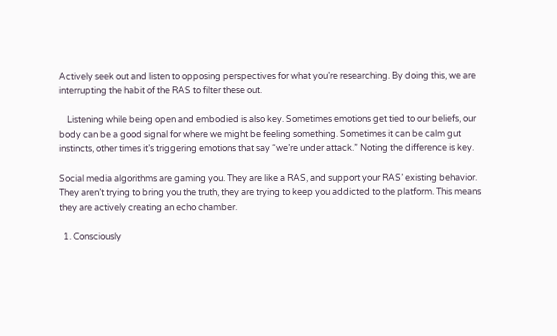Actively seek out and listen to opposing perspectives for what you’re researching. By doing this, we are interrupting the habit of the RAS to filter these out.

    Listening while being open and embodied is also key. Sometimes emotions get tied to our beliefs, our body can be a good signal for where we might be feeling something. Sometimes it can be calm gut instincts, other times it’s triggering emotions that say “we’re under attack.” Noting the difference is key.

Social media algorithms are gaming you. They are like a RAS, and support your RAS’ existing behavior. They aren’t trying to bring you the truth, they are trying to keep you addicted to the platform. This means they are actively creating an echo chamber.

  1. Consciously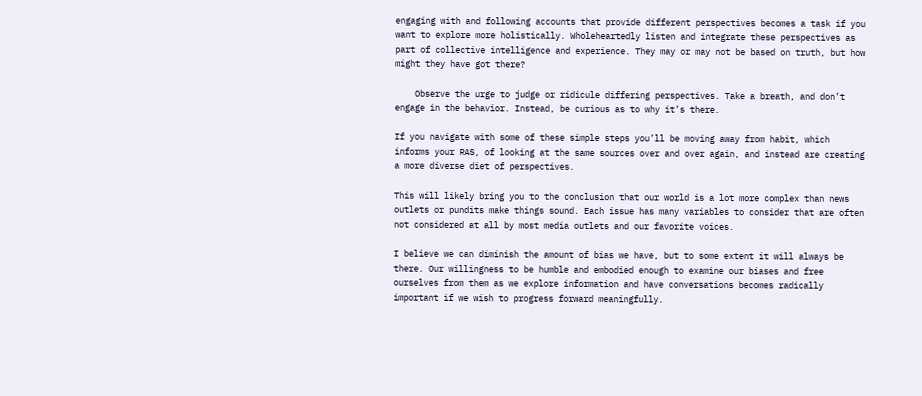engaging with and following accounts that provide different perspectives becomes a task if you want to explore more holistically. Wholeheartedly listen and integrate these perspectives as part of collective intelligence and experience. They may or may not be based on truth, but how might they have got there?

    Observe the urge to judge or ridicule differing perspectives. Take a breath, and don’t engage in the behavior. Instead, be curious as to why it’s there.

If you navigate with some of these simple steps you’ll be moving away from habit, which informs your RAS, of looking at the same sources over and over again, and instead are creating a more diverse diet of perspectives.

This will likely bring you to the conclusion that our world is a lot more complex than news outlets or pundits make things sound. Each issue has many variables to consider that are often not considered at all by most media outlets and our favorite voices.

I believe we can diminish the amount of bias we have, but to some extent it will always be there. Our willingness to be humble and embodied enough to examine our biases and free ourselves from them as we explore information and have conversations becomes radically important if we wish to progress forward meaningfully.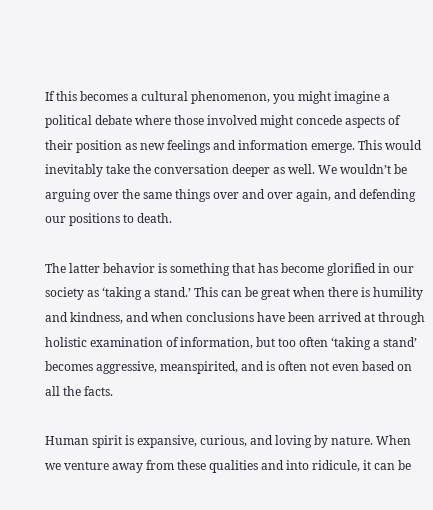If this becomes a cultural phenomenon, you might imagine a political debate where those involved might concede aspects of their position as new feelings and information emerge. This would inevitably take the conversation deeper as well. We wouldn’t be arguing over the same things over and over again, and defending our positions to death.

The latter behavior is something that has become glorified in our society as ‘taking a stand.’ This can be great when there is humility and kindness, and when conclusions have been arrived at through holistic examination of information, but too often ‘taking a stand’ becomes aggressive, meanspirited, and is often not even based on all the facts.

Human spirit is expansive, curious, and loving by nature. When we venture away from these qualities and into ridicule, it can be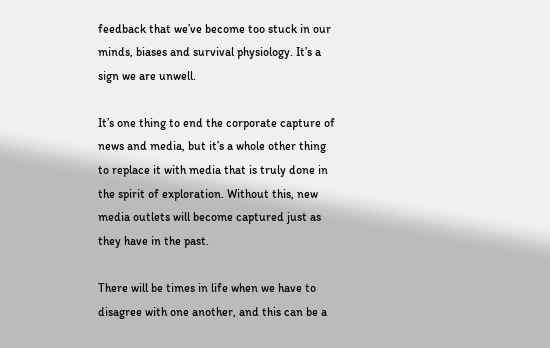feedback that we’ve become too stuck in our minds, biases and survival physiology. It’s a sign we are unwell.

It’s one thing to end the corporate capture of news and media, but it’s a whole other thing to replace it with media that is truly done in the spirit of exploration. Without this, new media outlets will become captured just as they have in the past.

There will be times in life when we have to disagree with one another, and this can be a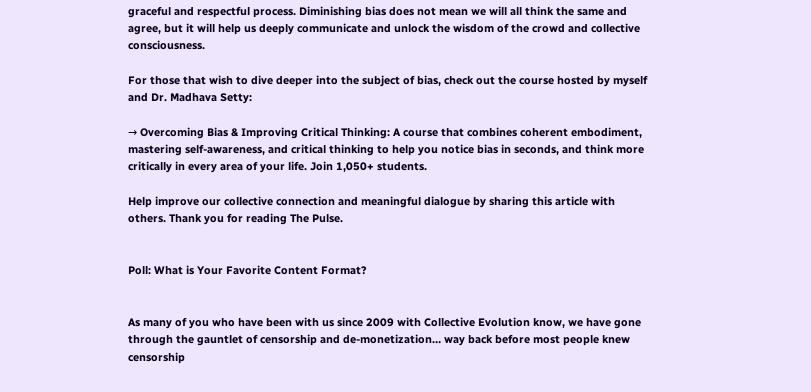graceful and respectful process. Diminishing bias does not mean we will all think the same and agree, but it will help us deeply communicate and unlock the wisdom of the crowd and collective consciousness.

For those that wish to dive deeper into the subject of bias, check out the course hosted by myself and Dr. Madhava Setty:

→ Overcoming Bias & Improving Critical Thinking: A course that combines coherent embodiment, mastering self-awareness, and critical thinking to help you notice bias in seconds, and think more critically in every area of your life. Join 1,050+ students.

Help improve our collective connection and meaningful dialogue by sharing this article with others. Thank you for reading The Pulse.


Poll: What is Your Favorite Content Format?


As many of you who have been with us since 2009 with Collective Evolution know, we have gone through the gauntlet of censorship and de-monetization… way back before most people knew censorship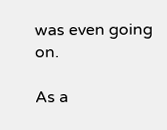was even going on.

As a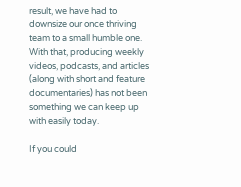result, we have had to downsize our once thriving team to a small humble one. With that, producing weekly videos, podcasts, and articles (along with short and feature documentaries) has not been something we can keep up with easily today.

If you could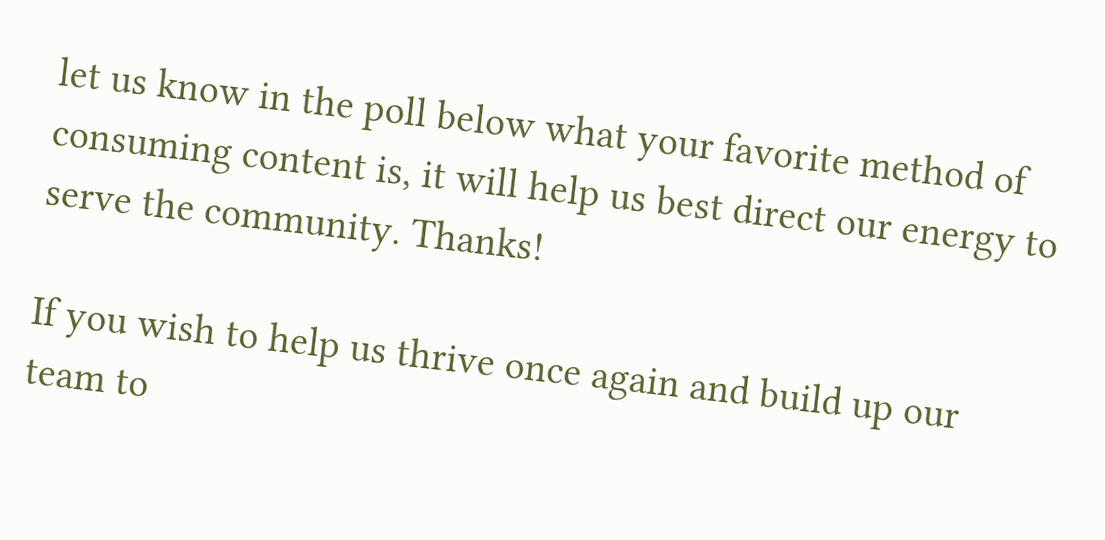let us know in the poll below what your favorite method of consuming content is, it will help us best direct our energy to serve the community. Thanks!

If you wish to help us thrive once again and build up our team to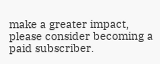make a greater impact, please consider becoming a paid subscriber.